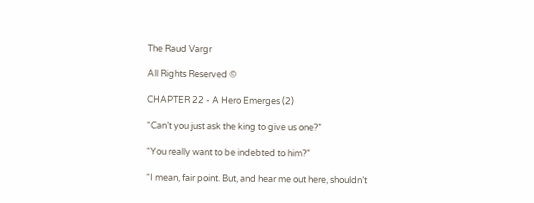The Raud Vargr

All Rights Reserved ©

CHAPTER 22 - A Hero Emerges (2)

“Can’t you just ask the king to give us one?”

“You really want to be indebted to him?”

“I mean, fair point. But, and hear me out here, shouldn’t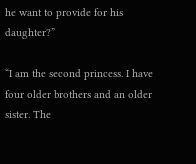he want to provide for his daughter?”

“I am the second princess. I have four older brothers and an older sister. The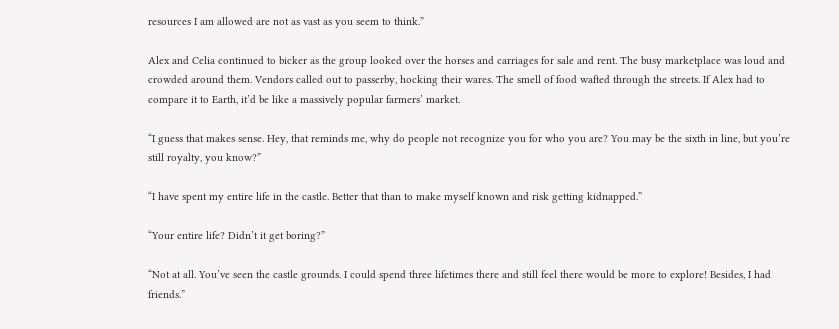resources I am allowed are not as vast as you seem to think.”

Alex and Celia continued to bicker as the group looked over the horses and carriages for sale and rent. The busy marketplace was loud and crowded around them. Vendors called out to passerby, hocking their wares. The smell of food wafted through the streets. If Alex had to compare it to Earth, it’d be like a massively popular farmers’ market.

“I guess that makes sense. Hey, that reminds me, why do people not recognize you for who you are? You may be the sixth in line, but you’re still royalty, you know?”

“I have spent my entire life in the castle. Better that than to make myself known and risk getting kidnapped.”

“Your entire life? Didn’t it get boring?”

“Not at all. You’ve seen the castle grounds. I could spend three lifetimes there and still feel there would be more to explore! Besides, I had friends.”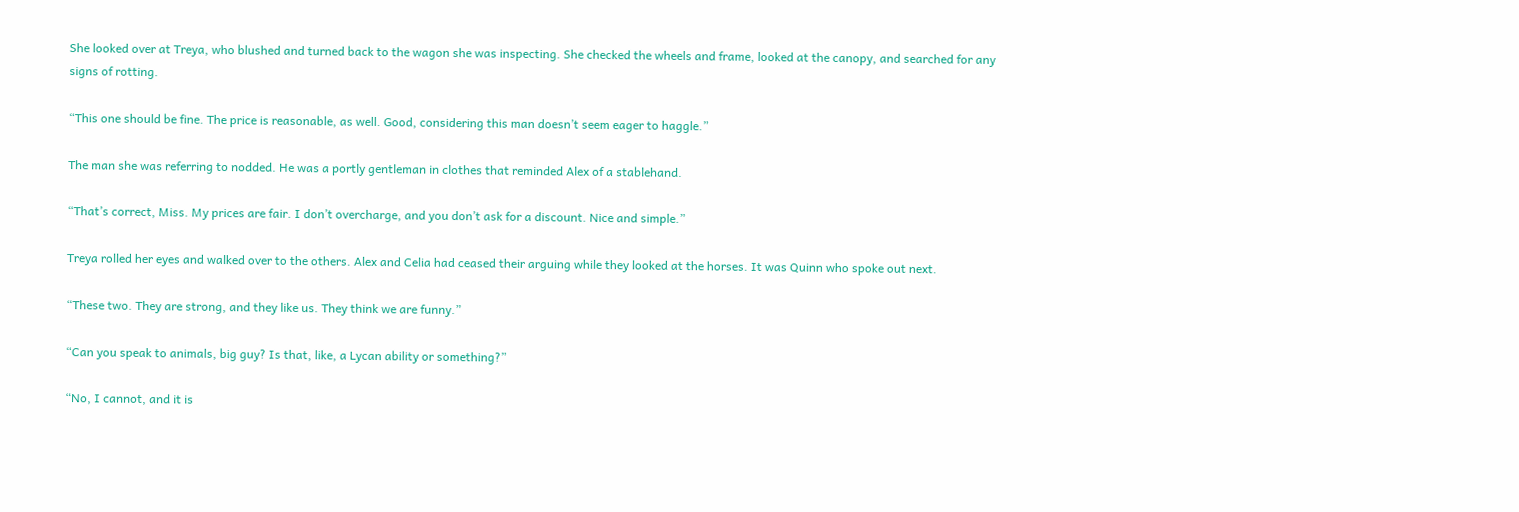She looked over at Treya, who blushed and turned back to the wagon she was inspecting. She checked the wheels and frame, looked at the canopy, and searched for any signs of rotting.

“This one should be fine. The price is reasonable, as well. Good, considering this man doesn’t seem eager to haggle.”

The man she was referring to nodded. He was a portly gentleman in clothes that reminded Alex of a stablehand.

“That’s correct, Miss. My prices are fair. I don’t overcharge, and you don’t ask for a discount. Nice and simple.”

Treya rolled her eyes and walked over to the others. Alex and Celia had ceased their arguing while they looked at the horses. It was Quinn who spoke out next.

“These two. They are strong, and they like us. They think we are funny.”

“Can you speak to animals, big guy? Is that, like, a Lycan ability or something?”

“No, I cannot, and it is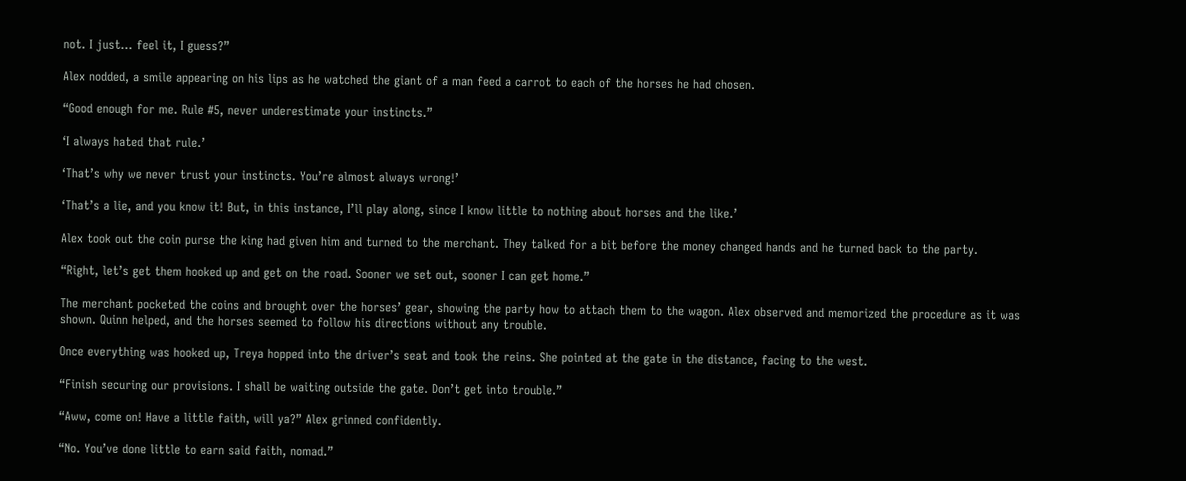not. I just… feel it, I guess?”

Alex nodded, a smile appearing on his lips as he watched the giant of a man feed a carrot to each of the horses he had chosen.

“Good enough for me. Rule #5, never underestimate your instincts.”

‘I always hated that rule.’

‘That’s why we never trust your instincts. You’re almost always wrong!’

‘That’s a lie, and you know it! But, in this instance, I’ll play along, since I know little to nothing about horses and the like.’

Alex took out the coin purse the king had given him and turned to the merchant. They talked for a bit before the money changed hands and he turned back to the party.

“Right, let’s get them hooked up and get on the road. Sooner we set out, sooner I can get home.”

The merchant pocketed the coins and brought over the horses’ gear, showing the party how to attach them to the wagon. Alex observed and memorized the procedure as it was shown. Quinn helped, and the horses seemed to follow his directions without any trouble.

Once everything was hooked up, Treya hopped into the driver’s seat and took the reins. She pointed at the gate in the distance, facing to the west.

“Finish securing our provisions. I shall be waiting outside the gate. Don’t get into trouble.”

“Aww, come on! Have a little faith, will ya?” Alex grinned confidently.

“No. You’ve done little to earn said faith, nomad.”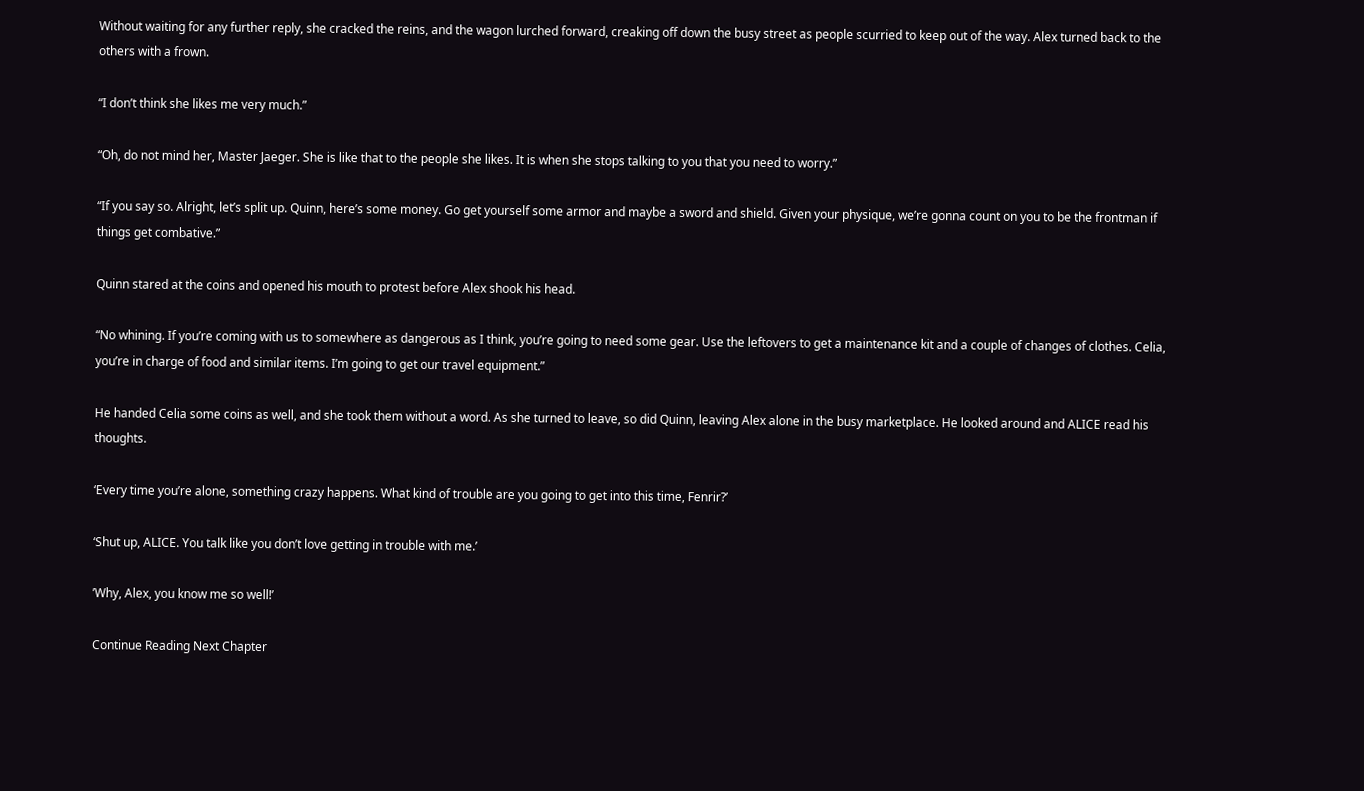Without waiting for any further reply, she cracked the reins, and the wagon lurched forward, creaking off down the busy street as people scurried to keep out of the way. Alex turned back to the others with a frown.

“I don’t think she likes me very much.”

“Oh, do not mind her, Master Jaeger. She is like that to the people she likes. It is when she stops talking to you that you need to worry.”

“If you say so. Alright, let’s split up. Quinn, here’s some money. Go get yourself some armor and maybe a sword and shield. Given your physique, we’re gonna count on you to be the frontman if things get combative.”

Quinn stared at the coins and opened his mouth to protest before Alex shook his head.

“No whining. If you’re coming with us to somewhere as dangerous as I think, you’re going to need some gear. Use the leftovers to get a maintenance kit and a couple of changes of clothes. Celia, you’re in charge of food and similar items. I’m going to get our travel equipment.”

He handed Celia some coins as well, and she took them without a word. As she turned to leave, so did Quinn, leaving Alex alone in the busy marketplace. He looked around and ALICE read his thoughts.

‘Every time you’re alone, something crazy happens. What kind of trouble are you going to get into this time, Fenrir?’

‘Shut up, ALICE. You talk like you don’t love getting in trouble with me.’

’Why, Alex, you know me so well!’

Continue Reading Next Chapter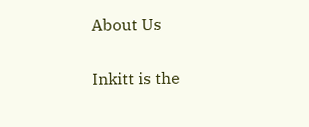About Us

Inkitt is the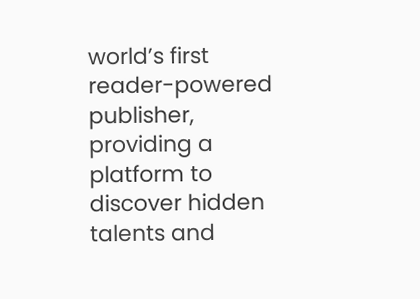world’s first reader-powered publisher, providing a platform to discover hidden talents and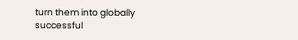turn them into globally successful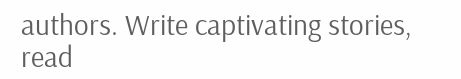authors. Write captivating stories, read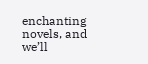enchanting novels, and we’ll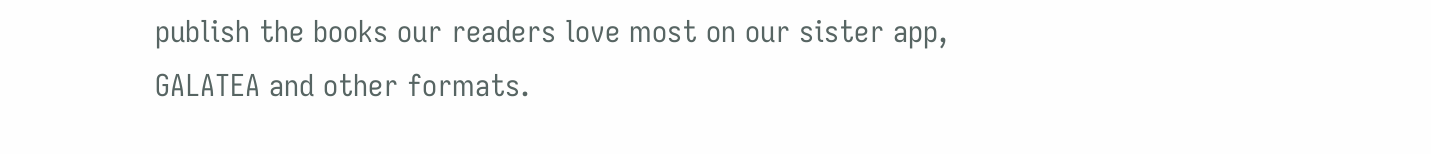publish the books our readers love most on our sister app, GALATEA and other formats.